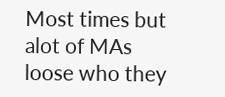Most times but alot of MAs loose who they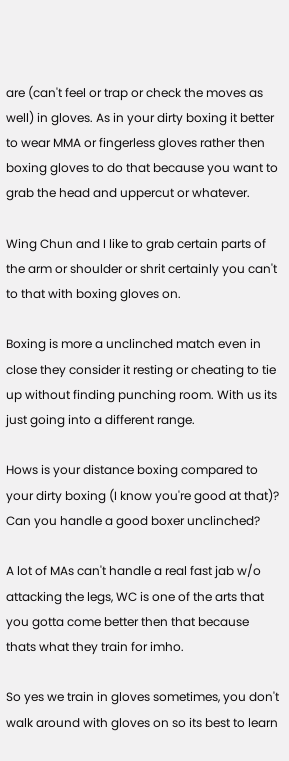are (can't feel or trap or check the moves as well) in gloves. As in your dirty boxing it better to wear MMA or fingerless gloves rather then boxing gloves to do that because you want to grab the head and uppercut or whatever.

Wing Chun and I like to grab certain parts of the arm or shoulder or shrit certainly you can't to that with boxing gloves on.

Boxing is more a unclinched match even in close they consider it resting or cheating to tie up without finding punching room. With us its just going into a different range.

Hows is your distance boxing compared to your dirty boxing (I know you're good at that)? Can you handle a good boxer unclinched?

A lot of MAs can't handle a real fast jab w/o attacking the legs, WC is one of the arts that you gotta come better then that because thats what they train for imho.

So yes we train in gloves sometimes, you don't walk around with gloves on so its best to learn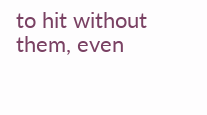to hit without them, even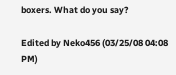boxers. What do you say?

Edited by Neko456 (03/25/08 04:08 PM)